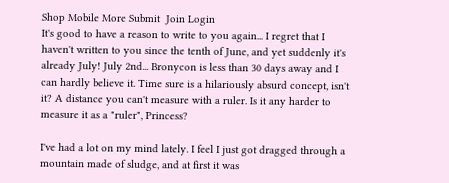Shop Mobile More Submit  Join Login
It's good to have a reason to write to you again... I regret that I haven't written to you since the tenth of June, and yet suddenly it's already July! July 2nd... Bronycon is less than 30 days away and I can hardly believe it. Time sure is a hilariously absurd concept, isn't it? A distance you can't measure with a ruler. Is it any harder to measure it as a "ruler", Princess?

I've had a lot on my mind lately. I feel I just got dragged through a mountain made of sludge, and at first it was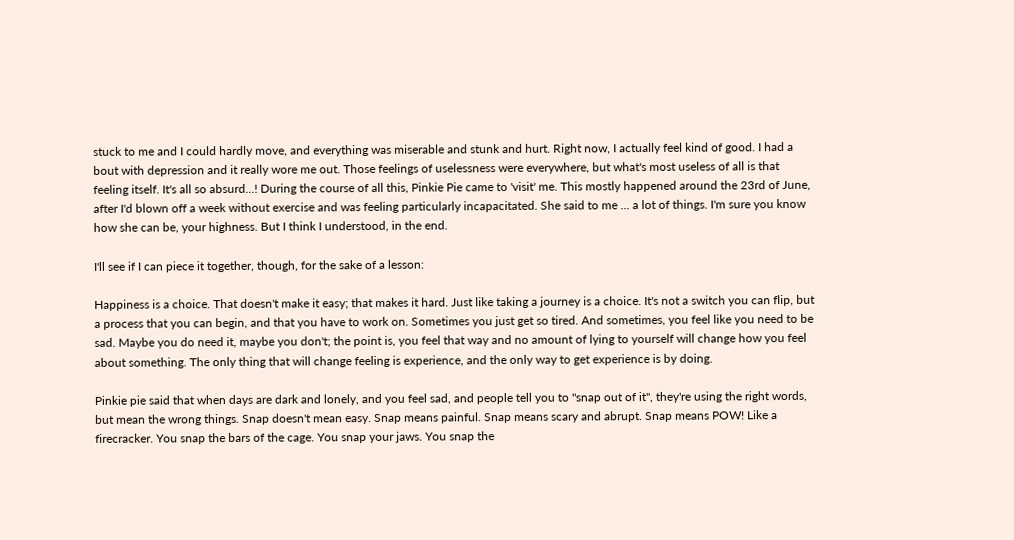stuck to me and I could hardly move, and everything was miserable and stunk and hurt. Right now, I actually feel kind of good. I had a bout with depression and it really wore me out. Those feelings of uselessness were everywhere, but what's most useless of all is that feeling itself. It's all so absurd...! During the course of all this, Pinkie Pie came to 'visit' me. This mostly happened around the 23rd of June, after I'd blown off a week without exercise and was feeling particularly incapacitated. She said to me ... a lot of things. I'm sure you know how she can be, your highness. But I think I understood, in the end.

I'll see if I can piece it together, though, for the sake of a lesson:

Happiness is a choice. That doesn't make it easy; that makes it hard. Just like taking a journey is a choice. It's not a switch you can flip, but a process that you can begin, and that you have to work on. Sometimes you just get so tired. And sometimes, you feel like you need to be sad. Maybe you do need it, maybe you don't; the point is, you feel that way and no amount of lying to yourself will change how you feel about something. The only thing that will change feeling is experience, and the only way to get experience is by doing.

Pinkie pie said that when days are dark and lonely, and you feel sad, and people tell you to "snap out of it", they're using the right words, but mean the wrong things. Snap doesn't mean easy. Snap means painful. Snap means scary and abrupt. Snap means POW! Like a firecracker. You snap the bars of the cage. You snap your jaws. You snap the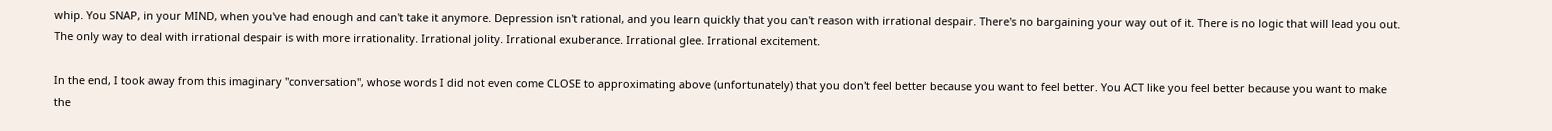whip. You SNAP, in your MIND, when you've had enough and can't take it anymore. Depression isn't rational, and you learn quickly that you can't reason with irrational despair. There's no bargaining your way out of it. There is no logic that will lead you out. The only way to deal with irrational despair is with more irrationality. Irrational jolity. Irrational exuberance. Irrational glee. Irrational excitement.

In the end, I took away from this imaginary "conversation", whose words I did not even come CLOSE to approximating above (unfortunately) that you don't feel better because you want to feel better. You ACT like you feel better because you want to make the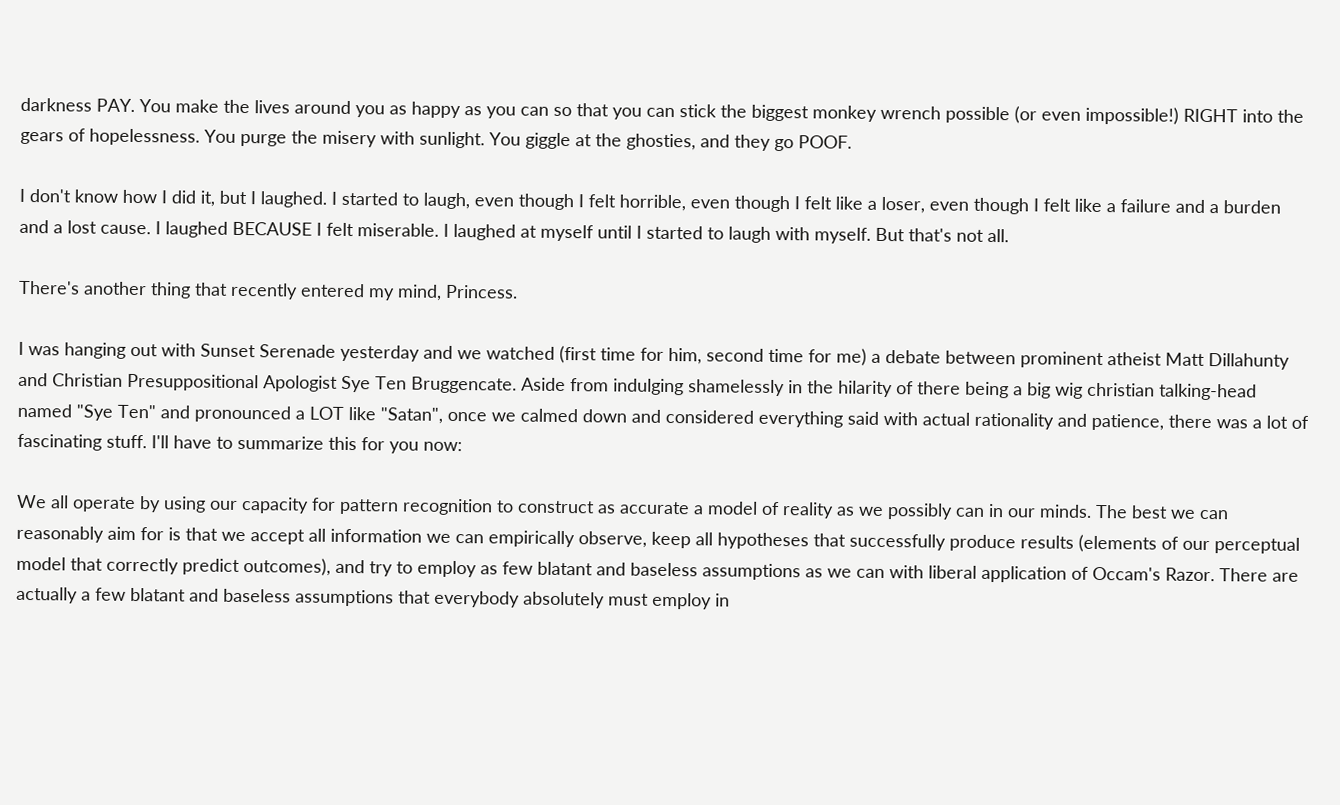darkness PAY. You make the lives around you as happy as you can so that you can stick the biggest monkey wrench possible (or even impossible!) RIGHT into the gears of hopelessness. You purge the misery with sunlight. You giggle at the ghosties, and they go POOF.

I don't know how I did it, but I laughed. I started to laugh, even though I felt horrible, even though I felt like a loser, even though I felt like a failure and a burden and a lost cause. I laughed BECAUSE I felt miserable. I laughed at myself until I started to laugh with myself. But that's not all.

There's another thing that recently entered my mind, Princess.

I was hanging out with Sunset Serenade yesterday and we watched (first time for him, second time for me) a debate between prominent atheist Matt Dillahunty and Christian Presuppositional Apologist Sye Ten Bruggencate. Aside from indulging shamelessly in the hilarity of there being a big wig christian talking-head named "Sye Ten" and pronounced a LOT like "Satan", once we calmed down and considered everything said with actual rationality and patience, there was a lot of fascinating stuff. I'll have to summarize this for you now:

We all operate by using our capacity for pattern recognition to construct as accurate a model of reality as we possibly can in our minds. The best we can reasonably aim for is that we accept all information we can empirically observe, keep all hypotheses that successfully produce results (elements of our perceptual model that correctly predict outcomes), and try to employ as few blatant and baseless assumptions as we can with liberal application of Occam's Razor. There are actually a few blatant and baseless assumptions that everybody absolutely must employ in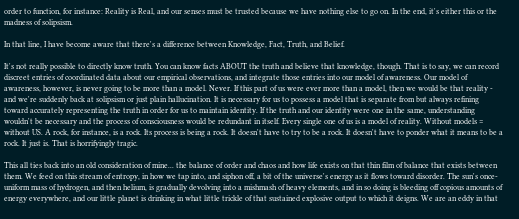order to function, for instance: Reality is Real, and our senses must be trusted because we have nothing else to go on. In the end, it's either this or the madness of solipsism.

In that line, I have become aware that there's a difference between Knowledge, Fact, Truth, and Belief.

It's not really possible to directly know truth. You can know facts ABOUT the truth and believe that knowledge, though. That is to say, we can record discreet entries of coordinated data about our empirical observations, and integrate those entries into our model of awareness. Our model of awareness, however, is never going to be more than a model. Never. If this part of us were ever more than a model, then we would be that reality - and we're suddenly back at solipsism or just plain hallucination. It is necessary for us to possess a model that is separate from but always refining toward accurately representing the truth in order for us to maintain identity. If the truth and our identity were one in the same, understanding wouldn't be necessary and the process of consciousness would be redundant in itself. Every single one of us is a model of reality. Without models = without US. A rock, for instance, is a rock. Its process is being a rock. It doesn't have to try to be a rock. It doesn't have to ponder what it means to be a rock. It just is. That is horrifyingly tragic.

This all ties back into an old consideration of mine... the balance of order and chaos and how life exists on that thin film of balance that exists between them. We feed on this stream of entropy, in how we tap into, and siphon off, a bit of the universe's energy as it flows toward disorder. The sun's once-uniform mass of hydrogen, and then helium, is gradually devolving into a mishmash of heavy elements, and in so doing is bleeding off copious amounts of energy everywhere, and our little planet is drinking in what little trickle of that sustained explosive output to which it deigns. We are an eddy in that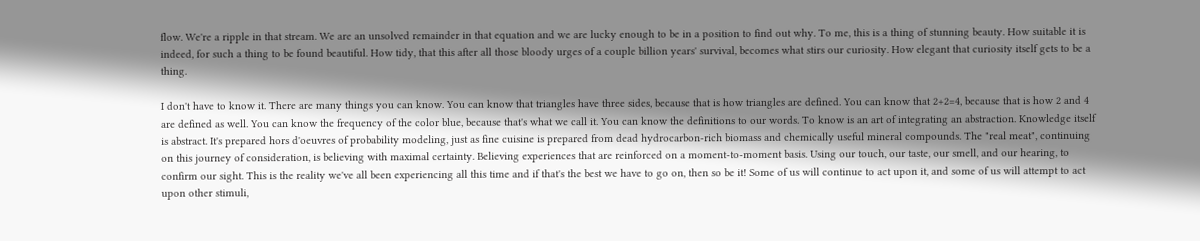flow. We're a ripple in that stream. We are an unsolved remainder in that equation and we are lucky enough to be in a position to find out why. To me, this is a thing of stunning beauty. How suitable it is indeed, for such a thing to be found beautiful. How tidy, that this after all those bloody urges of a couple billion years' survival, becomes what stirs our curiosity. How elegant that curiosity itself gets to be a thing.

I don't have to know it. There are many things you can know. You can know that triangles have three sides, because that is how triangles are defined. You can know that 2+2=4, because that is how 2 and 4 are defined as well. You can know the frequency of the color blue, because that's what we call it. You can know the definitions to our words. To know is an art of integrating an abstraction. Knowledge itself is abstract. It's prepared hors d'oeuvres of probability modeling, just as fine cuisine is prepared from dead hydrocarbon-rich biomass and chemically useful mineral compounds. The "real meat", continuing on this journey of consideration, is believing with maximal certainty. Believing experiences that are reinforced on a moment-to-moment basis. Using our touch, our taste, our smell, and our hearing, to confirm our sight. This is the reality we've all been experiencing all this time and if that's the best we have to go on, then so be it! Some of us will continue to act upon it, and some of us will attempt to act upon other stimuli,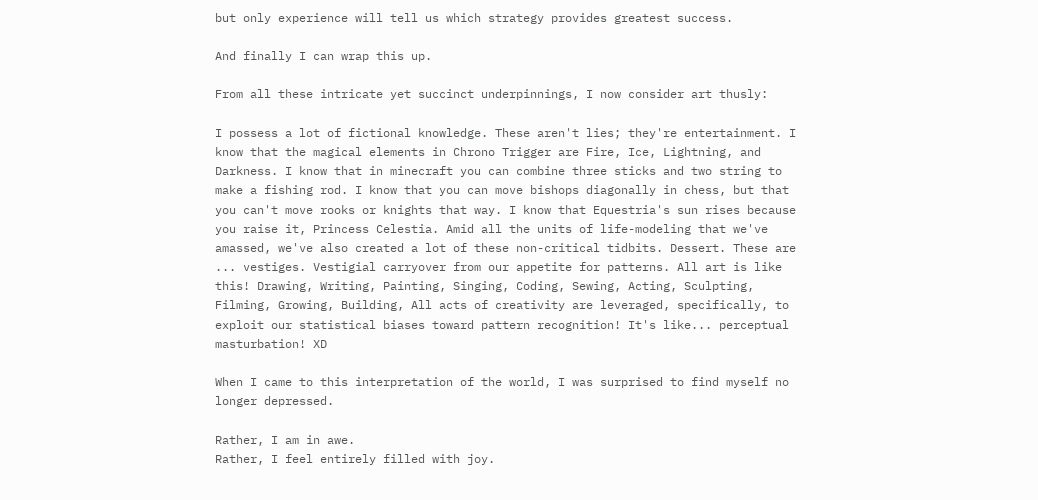but only experience will tell us which strategy provides greatest success.

And finally I can wrap this up.

From all these intricate yet succinct underpinnings, I now consider art thusly:

I possess a lot of fictional knowledge. These aren't lies; they're entertainment. I know that the magical elements in Chrono Trigger are Fire, Ice, Lightning, and Darkness. I know that in minecraft you can combine three sticks and two string to make a fishing rod. I know that you can move bishops diagonally in chess, but that you can't move rooks or knights that way. I know that Equestria's sun rises because you raise it, Princess Celestia. Amid all the units of life-modeling that we've amassed, we've also created a lot of these non-critical tidbits. Dessert. These are ... vestiges. Vestigial carryover from our appetite for patterns. All art is like this! Drawing, Writing, Painting, Singing, Coding, Sewing, Acting, Sculpting, Filming, Growing, Building, All acts of creativity are leveraged, specifically, to exploit our statistical biases toward pattern recognition! It's like... perceptual masturbation! XD

When I came to this interpretation of the world, I was surprised to find myself no longer depressed.

Rather, I am in awe.
Rather, I feel entirely filled with joy.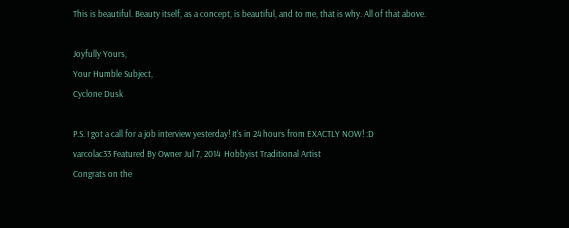This is beautiful. Beauty itself, as a concept, is beautiful, and to me, that is why. All of that above.

Joyfully Yours,
Your Humble Subject,
Cyclone Dusk

P.S. I got a call for a job interview yesterday! It's in 24 hours from EXACTLY NOW! :D
varcolac33 Featured By Owner Jul 7, 2014  Hobbyist Traditional Artist
Congrats on the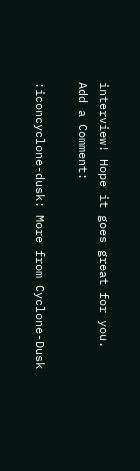interview! Hope it goes great for you.
Add a Comment:

:iconcyclone-dusk: More from Cyclone-Dusk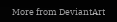More from DeviantArt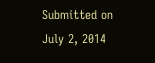Submitted on
July 2, 2014